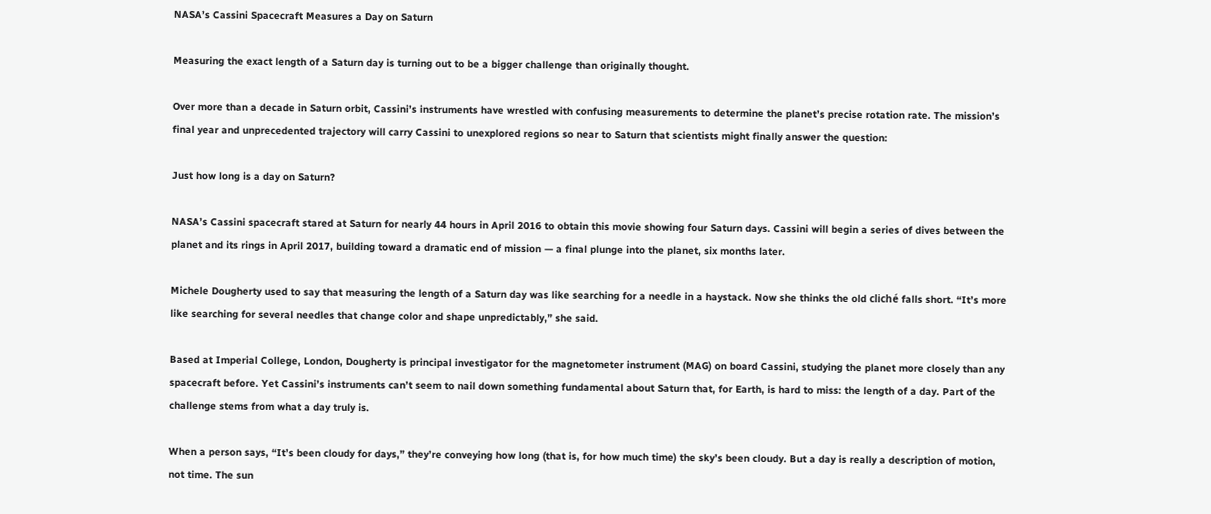NASA’s Cassini Spacecraft Measures a Day on Saturn

Measuring the exact length of a Saturn day is turning out to be a bigger challenge than originally thought.

Over more than a decade in Saturn orbit, Cassini’s instruments have wrestled with confusing measurements to determine the planet’s precise rotation rate. The mission’s final year and unprecedented trajectory will carry Cassini to unexplored regions so near to Saturn that scientists might finally answer the question:

Just how long is a day on Saturn?

NASA’s Cassini spacecraft stared at Saturn for nearly 44 hours in April 2016 to obtain this movie showing four Saturn days. Cassini will begin a series of dives between the planet and its rings in April 2017, building toward a dramatic end of mission — a final plunge into the planet, six months later.

Michele Dougherty used to say that measuring the length of a Saturn day was like searching for a needle in a haystack. Now she thinks the old cliché falls short. “It’s more like searching for several needles that change color and shape unpredictably,” she said.

Based at Imperial College, London, Dougherty is principal investigator for the magnetometer instrument (MAG) on board Cassini, studying the planet more closely than any spacecraft before. Yet Cassini’s instruments can’t seem to nail down something fundamental about Saturn that, for Earth, is hard to miss: the length of a day. Part of the challenge stems from what a day truly is.

When a person says, “It’s been cloudy for days,” they’re conveying how long (that is, for how much time) the sky’s been cloudy. But a day is really a description of motion, not time. The sun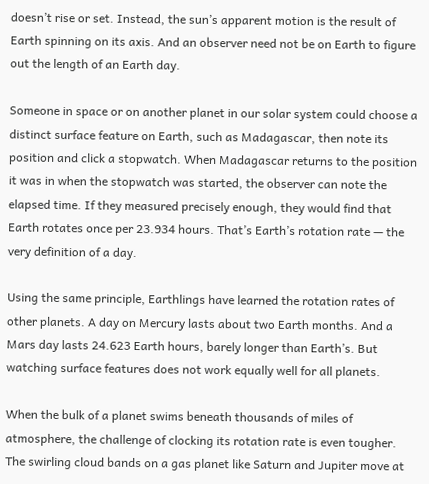doesn’t rise or set. Instead, the sun’s apparent motion is the result of Earth spinning on its axis. And an observer need not be on Earth to figure out the length of an Earth day.

Someone in space or on another planet in our solar system could choose a distinct surface feature on Earth, such as Madagascar, then note its position and click a stopwatch. When Madagascar returns to the position it was in when the stopwatch was started, the observer can note the elapsed time. If they measured precisely enough, they would find that Earth rotates once per 23.934 hours. That’s Earth’s rotation rate — the very definition of a day.

Using the same principle, Earthlings have learned the rotation rates of other planets. A day on Mercury lasts about two Earth months. And a Mars day lasts 24.623 Earth hours, barely longer than Earth’s. But watching surface features does not work equally well for all planets.

When the bulk of a planet swims beneath thousands of miles of atmosphere, the challenge of clocking its rotation rate is even tougher. The swirling cloud bands on a gas planet like Saturn and Jupiter move at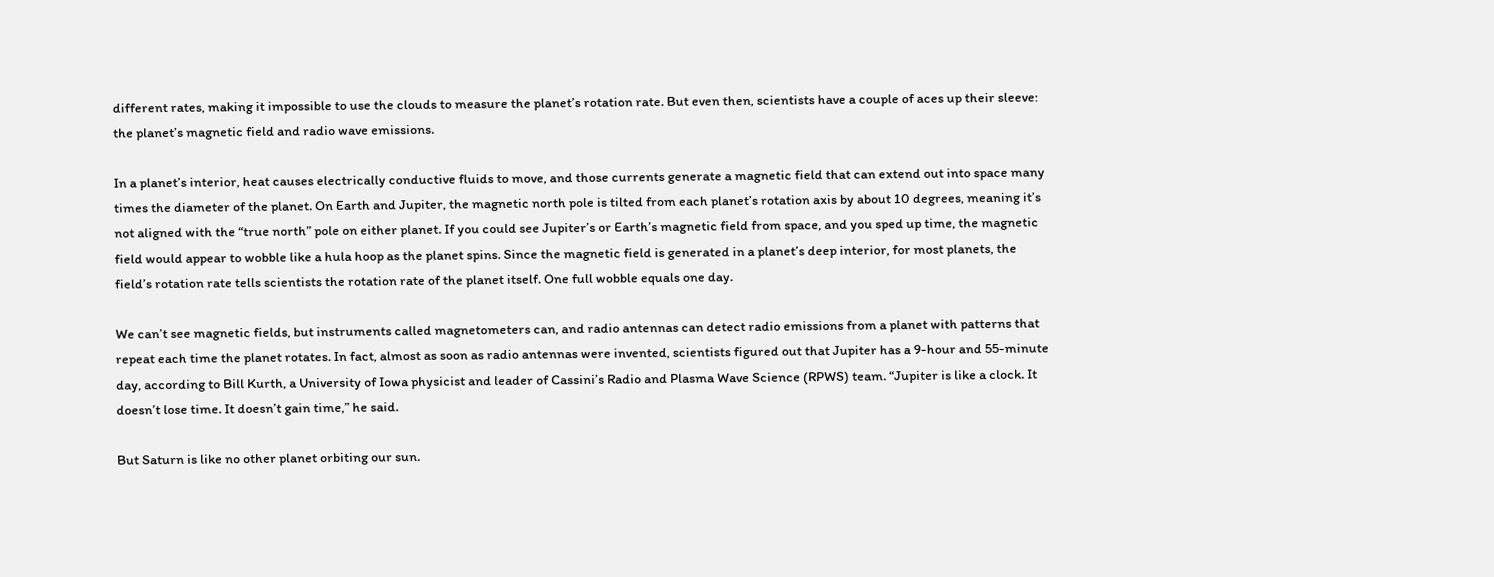different rates, making it impossible to use the clouds to measure the planet’s rotation rate. But even then, scientists have a couple of aces up their sleeve: the planet’s magnetic field and radio wave emissions.

In a planet’s interior, heat causes electrically conductive fluids to move, and those currents generate a magnetic field that can extend out into space many times the diameter of the planet. On Earth and Jupiter, the magnetic north pole is tilted from each planet’s rotation axis by about 10 degrees, meaning it’s not aligned with the “true north” pole on either planet. If you could see Jupiter’s or Earth’s magnetic field from space, and you sped up time, the magnetic field would appear to wobble like a hula hoop as the planet spins. Since the magnetic field is generated in a planet’s deep interior, for most planets, the field’s rotation rate tells scientists the rotation rate of the planet itself. One full wobble equals one day.

We can’t see magnetic fields, but instruments called magnetometers can, and radio antennas can detect radio emissions from a planet with patterns that repeat each time the planet rotates. In fact, almost as soon as radio antennas were invented, scientists figured out that Jupiter has a 9-hour and 55-minute day, according to Bill Kurth, a University of Iowa physicist and leader of Cassini’s Radio and Plasma Wave Science (RPWS) team. “Jupiter is like a clock. It doesn’t lose time. It doesn’t gain time,” he said.

But Saturn is like no other planet orbiting our sun.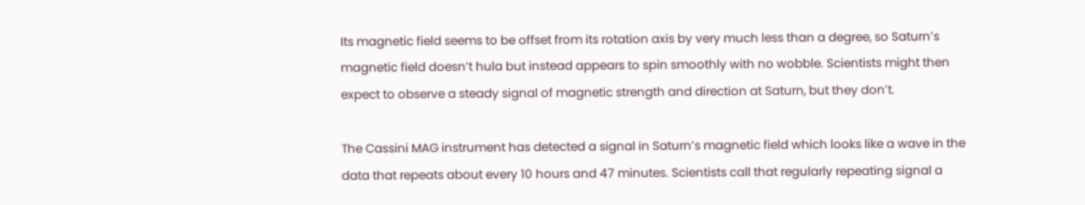Its magnetic field seems to be offset from its rotation axis by very much less than a degree, so Saturn’s magnetic field doesn’t hula but instead appears to spin smoothly with no wobble. Scientists might then expect to observe a steady signal of magnetic strength and direction at Saturn, but they don’t.

The Cassini MAG instrument has detected a signal in Saturn’s magnetic field which looks like a wave in the data that repeats about every 10 hours and 47 minutes. Scientists call that regularly repeating signal a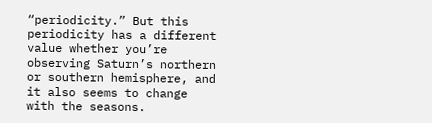“periodicity.” But this periodicity has a different value whether you’re observing Saturn’s northern or southern hemisphere, and it also seems to change with the seasons.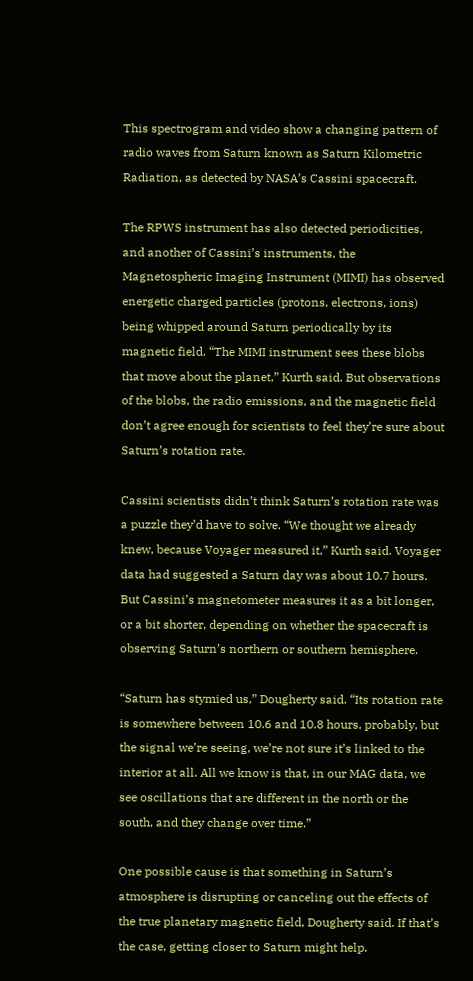This spectrogram and video show a changing pattern of radio waves from Saturn known as Saturn Kilometric Radiation, as detected by NASA’s Cassini spacecraft.

The RPWS instrument has also detected periodicities, and another of Cassini’s instruments, the Magnetospheric Imaging Instrument (MIMI) has observed energetic charged particles (protons, electrons, ions) being whipped around Saturn periodically by its magnetic field. “The MIMI instrument sees these blobs that move about the planet,” Kurth said. But observations of the blobs, the radio emissions, and the magnetic field don’t agree enough for scientists to feel they’re sure about Saturn’s rotation rate.

Cassini scientists didn’t think Saturn’s rotation rate was a puzzle they’d have to solve. “We thought we already knew, because Voyager measured it,” Kurth said. Voyager data had suggested a Saturn day was about 10.7 hours. But Cassini’s magnetometer measures it as a bit longer, or a bit shorter, depending on whether the spacecraft is observing Saturn’s northern or southern hemisphere.

“Saturn has stymied us,” Dougherty said. “Its rotation rate is somewhere between 10.6 and 10.8 hours, probably, but the signal we’re seeing, we’re not sure it’s linked to the interior at all. All we know is that, in our MAG data, we see oscillations that are different in the north or the south, and they change over time.”

One possible cause is that something in Saturn’s atmosphere is disrupting or canceling out the effects of the true planetary magnetic field, Dougherty said. If that’s the case, getting closer to Saturn might help.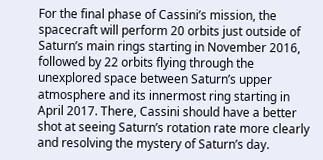For the final phase of Cassini’s mission, the spacecraft will perform 20 orbits just outside of Saturn’s main rings starting in November 2016, followed by 22 orbits flying through the unexplored space between Saturn’s upper atmosphere and its innermost ring starting in April 2017. There, Cassini should have a better shot at seeing Saturn’s rotation rate more clearly and resolving the mystery of Saturn’s day.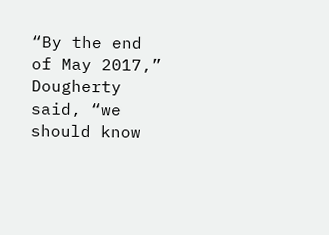“By the end of May 2017,” Dougherty said, “we should know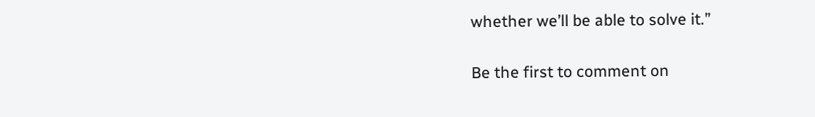whether we’ll be able to solve it.”

Be the first to comment on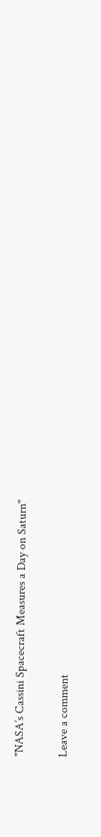"NASA’s Cassini Spacecraft Measures a Day on Saturn"

Leave a comment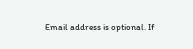Email address is optional. If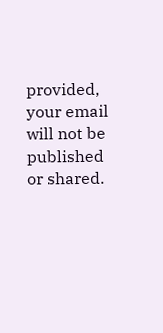provided, your email will not be published or shared.